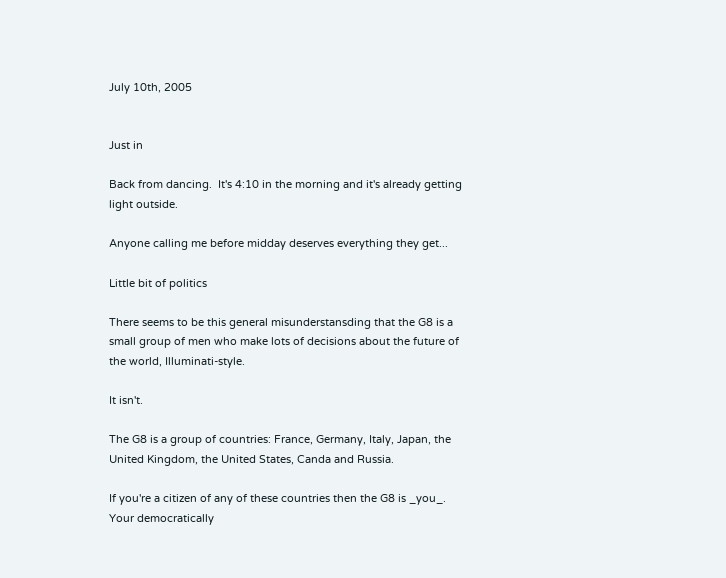July 10th, 2005


Just in

Back from dancing.  It's 4:10 in the morning and it's already getting light outside.

Anyone calling me before midday deserves everything they get...

Little bit of politics

There seems to be this general misunderstansding that the G8 is a small group of men who make lots of decisions about the future of the world, Illuminati-style.

It isn't.

The G8 is a group of countries: France, Germany, Italy, Japan, the United Kingdom, the United States, Canda and Russia.

If you're a citizen of any of these countries then the G8 is _you_.  Your democratically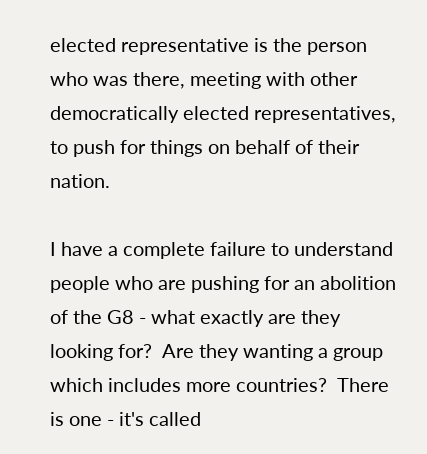elected representative is the person who was there, meeting with other democratically elected representatives, to push for things on behalf of their nation.

I have a complete failure to understand people who are pushing for an abolition of the G8 - what exactly are they looking for?  Are they wanting a group which includes more countries?  There is one - it's called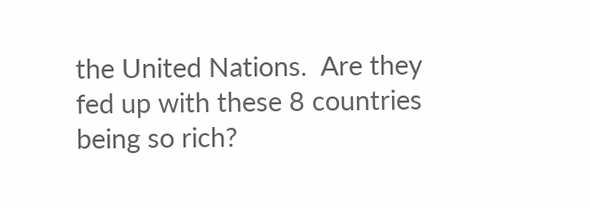the United Nations.  Are they fed up with these 8 countries being so rich?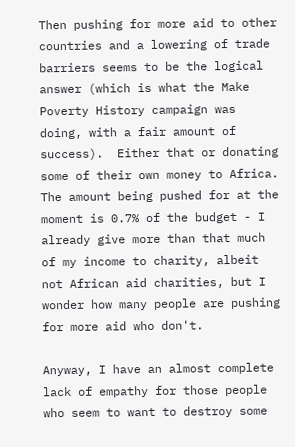Then pushing for more aid to other countries and a lowering of trade barriers seems to be the logical answer (which is what the Make Poverty History campaign was doing, with a fair amount of success).  Either that or donating some of their own money to Africa.  The amount being pushed for at the moment is 0.7% of the budget - I already give more than that much of my income to charity, albeit not African aid charities, but I wonder how many people are pushing for more aid who don't.

Anyway, I have an almost complete lack of empathy for those people who seem to want to destroy some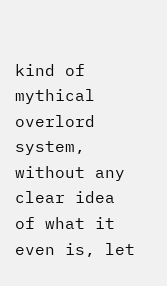kind of mythical overlord system, without any clear idea of what it even is, let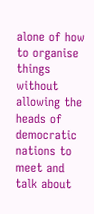alone of how to organise things without allowing the heads of democratic nations to meet and talk about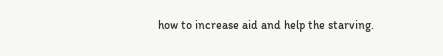how to increase aid and help the starving.